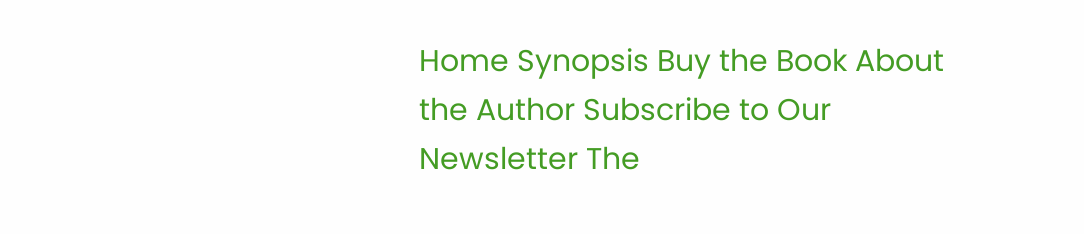Home Synopsis Buy the Book About the Author Subscribe to Our Newsletter The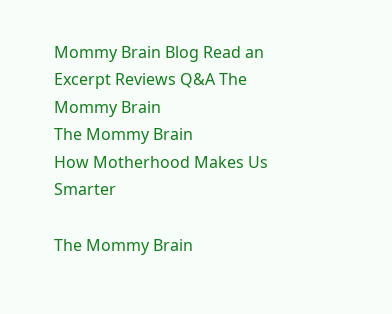Mommy Brain Blog Read an Excerpt Reviews Q&A The Mommy Brain
The Mommy Brain
How Motherhood Makes Us Smarter

The Mommy Brain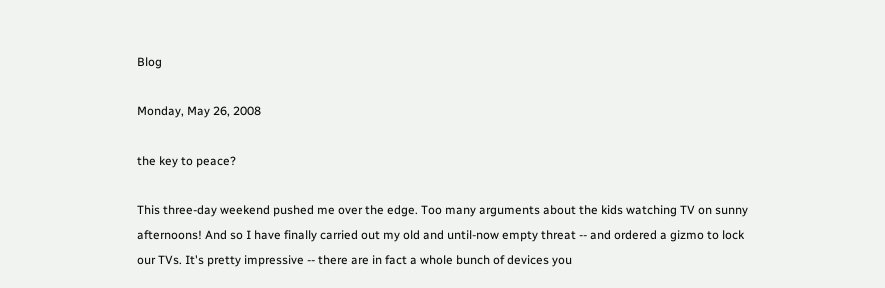Blog

Monday, May 26, 2008

the key to peace?

This three-day weekend pushed me over the edge. Too many arguments about the kids watching TV on sunny afternoons! And so I have finally carried out my old and until-now empty threat -- and ordered a gizmo to lock our TVs. It's pretty impressive -- there are in fact a whole bunch of devices you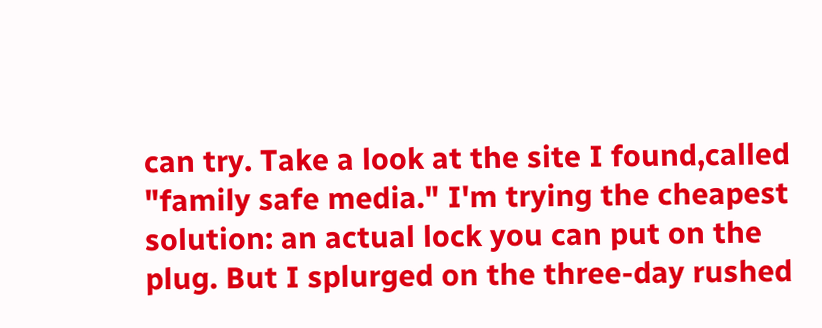can try. Take a look at the site I found,called "family safe media." I'm trying the cheapest solution: an actual lock you can put on the plug. But I splurged on the three-day rushed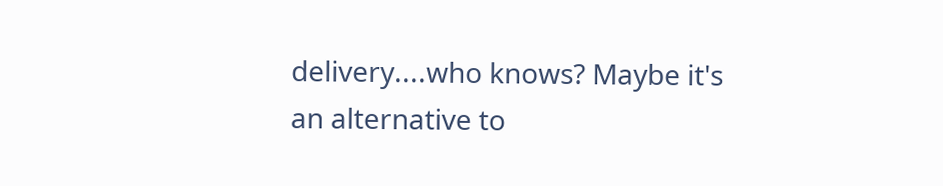delivery....who knows? Maybe it's an alternative to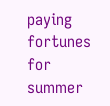paying fortunes for summer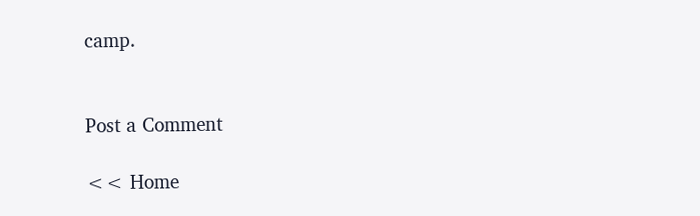camp.


Post a Comment

<< Home